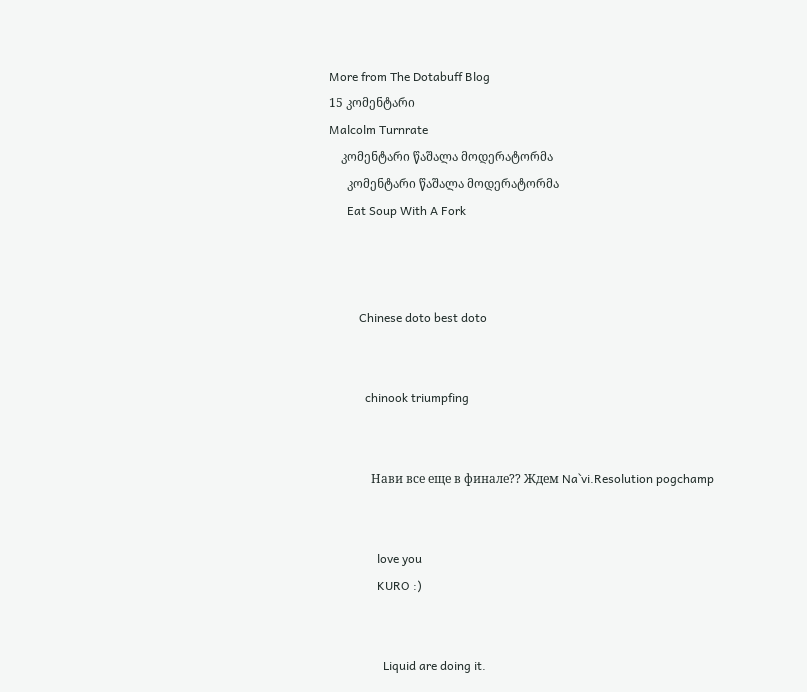More from The Dotabuff Blog
15 კომენტარი
Malcolm Turnrate
    კომენტარი წაშალა მოდერატორმა
      კომენტარი წაშალა მოდერატორმა
      Eat Soup With A Fork



          Chinese doto best doto


            chinook triumpfing


              Нави все еще в финале?? Ждем Na`vi.Resolution pogchamp


                love you
                KURO :)


                  Liquid are doing it.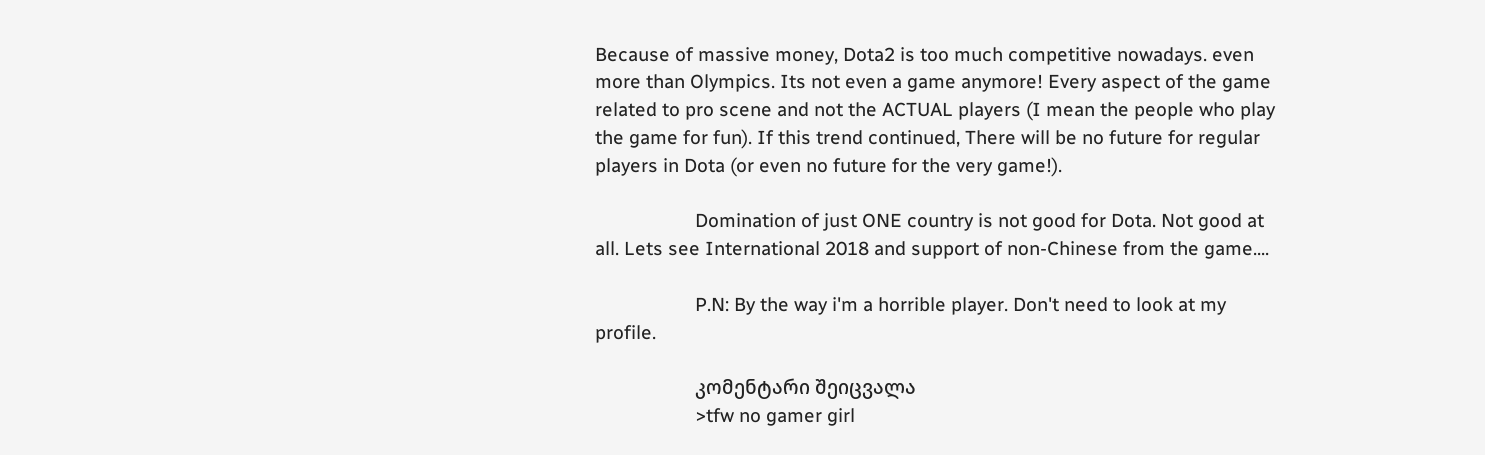Because of massive money, Dota2 is too much competitive nowadays. even more than Olympics. Its not even a game anymore! Every aspect of the game related to pro scene and not the ACTUAL players (I mean the people who play the game for fun). If this trend continued, There will be no future for regular players in Dota (or even no future for the very game!).

                    Domination of just ONE country is not good for Dota. Not good at all. Lets see International 2018 and support of non-Chinese from the game....

                    P.N: By the way i'm a horrible player. Don't need to look at my profile.

                    კომენტარი შეიცვალა
                    >tfw no gamer girl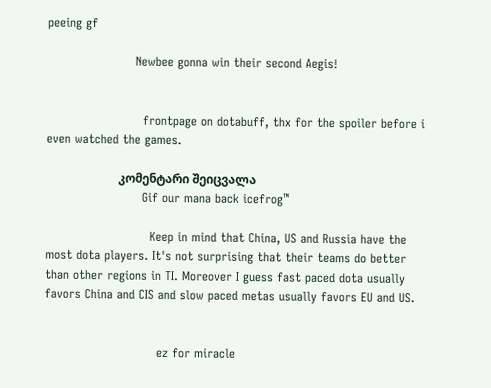peeing gf

                      Newbee gonna win their second Aegis!


                        frontpage on dotabuff, thx for the spoiler before i even watched the games.

                        კომენტარი შეიცვალა
                        Gif our mana back icefrog™

                          Keep in mind that China, US and Russia have the most dota players. It's not surprising that their teams do better than other regions in TI. Moreover I guess fast paced dota usually favors China and CIS and slow paced metas usually favors EU and US.


                            ez for miracle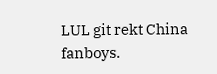LUL git rekt China fanboys.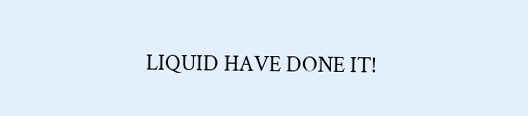LIQUID HAVE DONE IT!